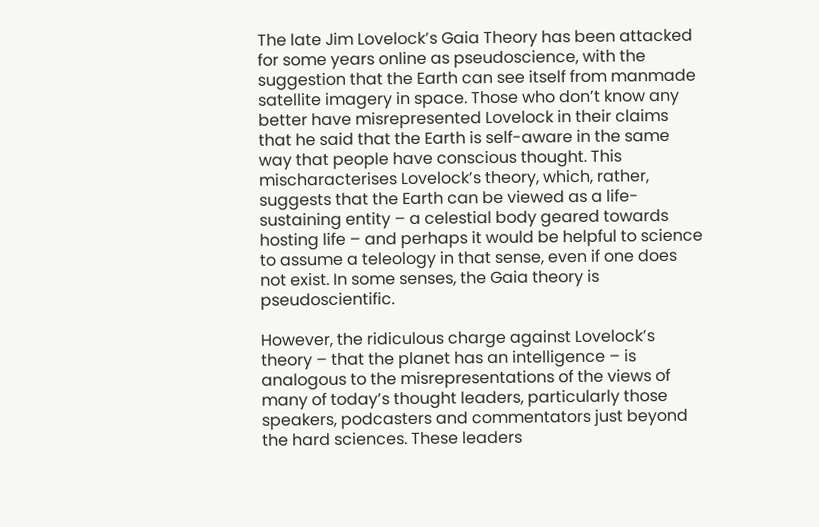The late Jim Lovelock’s Gaia Theory has been attacked for some years online as pseudoscience, with the suggestion that the Earth can see itself from manmade satellite imagery in space. Those who don’t know any better have misrepresented Lovelock in their claims that he said that the Earth is self-aware in the same way that people have conscious thought. This mischaracterises Lovelock’s theory, which, rather, suggests that the Earth can be viewed as a life-sustaining entity – a celestial body geared towards hosting life – and perhaps it would be helpful to science to assume a teleology in that sense, even if one does not exist. In some senses, the Gaia theory is pseudoscientific.

However, the ridiculous charge against Lovelock’s theory – that the planet has an intelligence – is analogous to the misrepresentations of the views of many of today’s thought leaders, particularly those speakers, podcasters and commentators just beyond the hard sciences. These leaders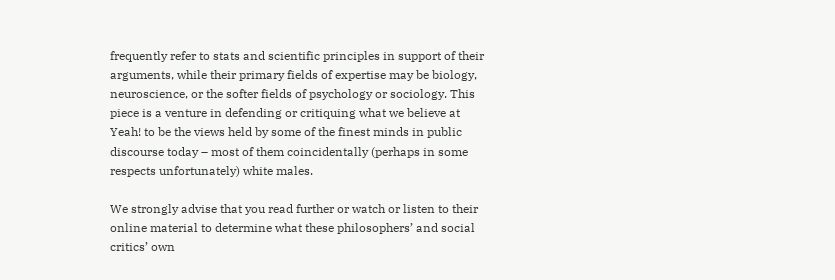frequently refer to stats and scientific principles in support of their arguments, while their primary fields of expertise may be biology, neuroscience, or the softer fields of psychology or sociology. This piece is a venture in defending or critiquing what we believe at Yeah! to be the views held by some of the finest minds in public discourse today – most of them coincidentally (perhaps in some respects unfortunately) white males.

We strongly advise that you read further or watch or listen to their online material to determine what these philosophers’ and social critics’ own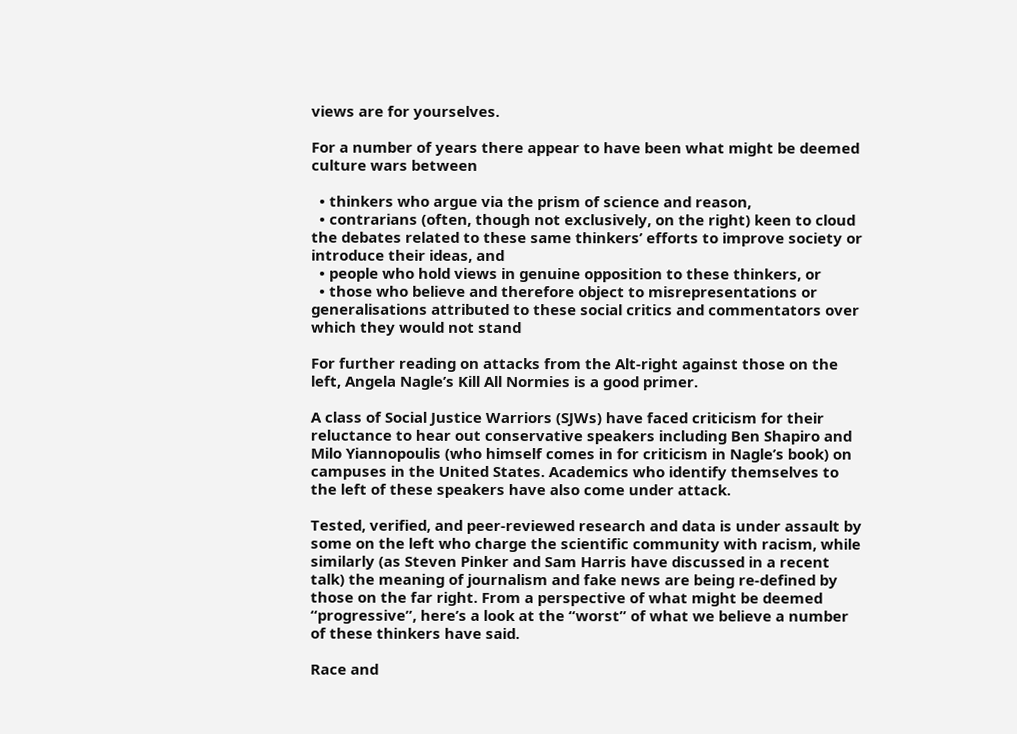views are for yourselves.

For a number of years there appear to have been what might be deemed culture wars between

  • thinkers who argue via the prism of science and reason,
  • contrarians (often, though not exclusively, on the right) keen to cloud the debates related to these same thinkers’ efforts to improve society or introduce their ideas, and
  • people who hold views in genuine opposition to these thinkers, or
  • those who believe and therefore object to misrepresentations or generalisations attributed to these social critics and commentators over which they would not stand

For further reading on attacks from the Alt-right against those on the left, Angela Nagle’s Kill All Normies is a good primer.

A class of Social Justice Warriors (SJWs) have faced criticism for their reluctance to hear out conservative speakers including Ben Shapiro and Milo Yiannopoulis (who himself comes in for criticism in Nagle’s book) on campuses in the United States. Academics who identify themselves to the left of these speakers have also come under attack.

Tested, verified, and peer-reviewed research and data is under assault by some on the left who charge the scientific community with racism, while similarly (as Steven Pinker and Sam Harris have discussed in a recent talk) the meaning of journalism and fake news are being re-defined by those on the far right. From a perspective of what might be deemed “progressive”, here’s a look at the “worst” of what we believe a number of these thinkers have said.

Race and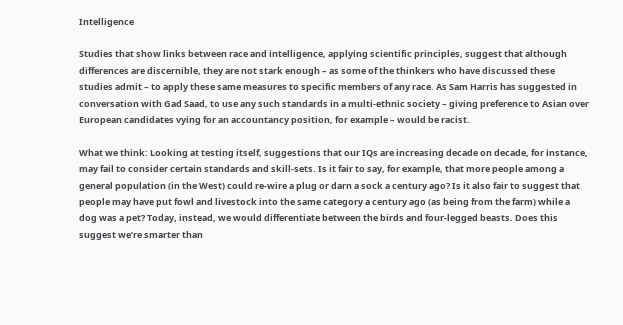Intelligence

Studies that show links between race and intelligence, applying scientific principles, suggest that although differences are discernible, they are not stark enough – as some of the thinkers who have discussed these studies admit – to apply these same measures to specific members of any race. As Sam Harris has suggested in conversation with Gad Saad, to use any such standards in a multi-ethnic society – giving preference to Asian over European candidates vying for an accountancy position, for example – would be racist.

What we think: Looking at testing itself, suggestions that our IQs are increasing decade on decade, for instance, may fail to consider certain standards and skill-sets. Is it fair to say, for example, that more people among a general population (in the West) could re-wire a plug or darn a sock a century ago? Is it also fair to suggest that people may have put fowl and livestock into the same category a century ago (as being from the farm) while a dog was a pet? Today, instead, we would differentiate between the birds and four-legged beasts. Does this suggest we’re smarter than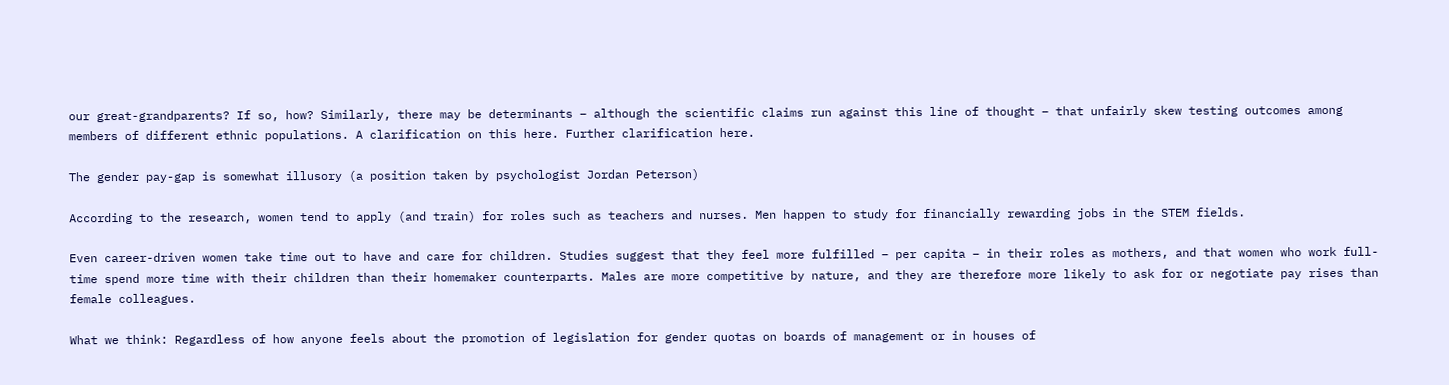our great-grandparents? If so, how? Similarly, there may be determinants – although the scientific claims run against this line of thought – that unfairly skew testing outcomes among members of different ethnic populations. A clarification on this here. Further clarification here.

The gender pay-gap is somewhat illusory (a position taken by psychologist Jordan Peterson)

According to the research, women tend to apply (and train) for roles such as teachers and nurses. Men happen to study for financially rewarding jobs in the STEM fields.

Even career-driven women take time out to have and care for children. Studies suggest that they feel more fulfilled – per capita – in their roles as mothers, and that women who work full-time spend more time with their children than their homemaker counterparts. Males are more competitive by nature, and they are therefore more likely to ask for or negotiate pay rises than female colleagues.

What we think: Regardless of how anyone feels about the promotion of legislation for gender quotas on boards of management or in houses of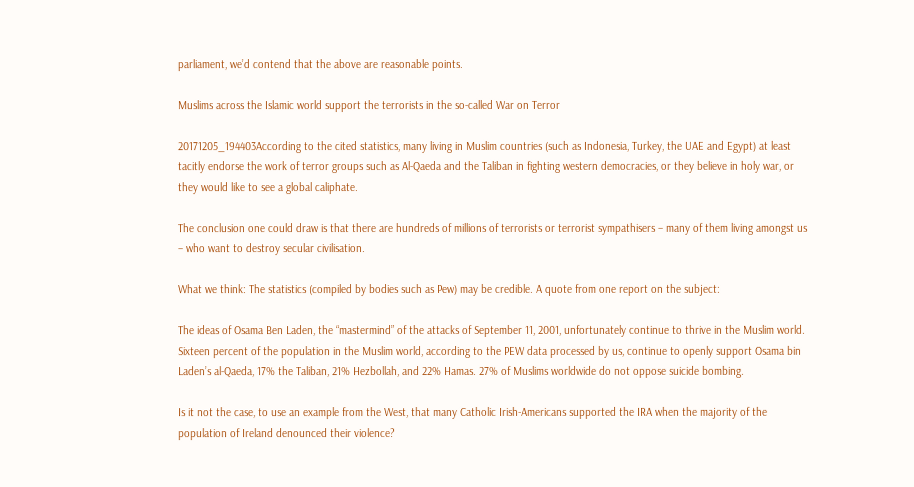parliament, we’d contend that the above are reasonable points.

Muslims across the Islamic world support the terrorists in the so-called War on Terror

20171205_194403According to the cited statistics, many living in Muslim countries (such as Indonesia, Turkey, the UAE and Egypt) at least tacitly endorse the work of terror groups such as Al-Qaeda and the Taliban in fighting western democracies, or they believe in holy war, or they would like to see a global caliphate.

The conclusion one could draw is that there are hundreds of millions of terrorists or terrorist sympathisers – many of them living amongst us – who want to destroy secular civilisation.

What we think: The statistics (compiled by bodies such as Pew) may be credible. A quote from one report on the subject:

The ideas of Osama Ben Laden, the “mastermind” of the attacks of September 11, 2001, unfortunately continue to thrive in the Muslim world. Sixteen percent of the population in the Muslim world, according to the PEW data processed by us, continue to openly support Osama bin Laden’s al-Qaeda, 17% the Taliban, 21% Hezbollah, and 22% Hamas. 27% of Muslims worldwide do not oppose suicide bombing.

Is it not the case, to use an example from the West, that many Catholic Irish-Americans supported the IRA when the majority of the population of Ireland denounced their violence?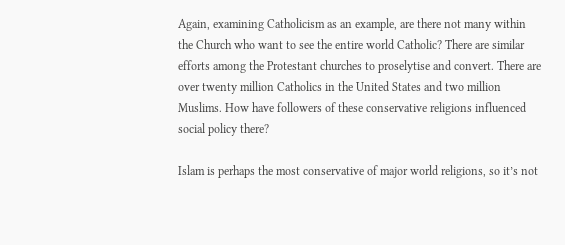Again, examining Catholicism as an example, are there not many within the Church who want to see the entire world Catholic? There are similar efforts among the Protestant churches to proselytise and convert. There are over twenty million Catholics in the United States and two million Muslims. How have followers of these conservative religions influenced social policy there?

Islam is perhaps the most conservative of major world religions, so it’s not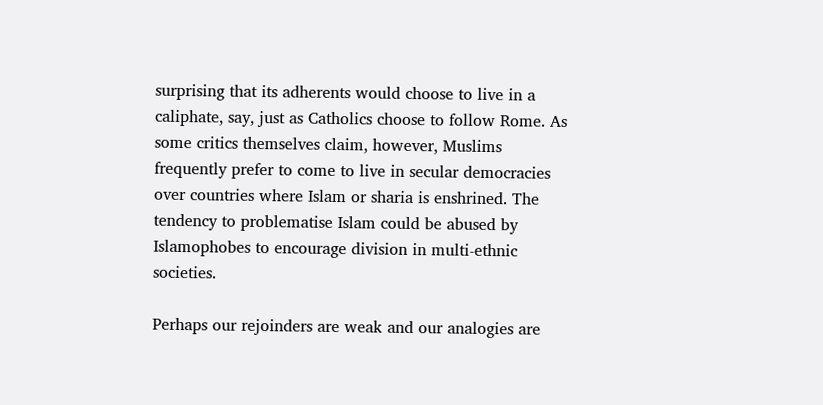surprising that its adherents would choose to live in a caliphate, say, just as Catholics choose to follow Rome. As some critics themselves claim, however, Muslims frequently prefer to come to live in secular democracies over countries where Islam or sharia is enshrined. The tendency to problematise Islam could be abused by Islamophobes to encourage division in multi-ethnic societies.

Perhaps our rejoinders are weak and our analogies are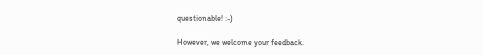questionable! :-)

However, we welcome your feedback.